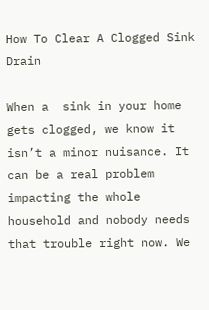How To Clear A Clogged Sink Drain

When a  sink in your home gets clogged, we know it isn’t a minor nuisance. It can be a real problem impacting the whole household and nobody needs that trouble right now. We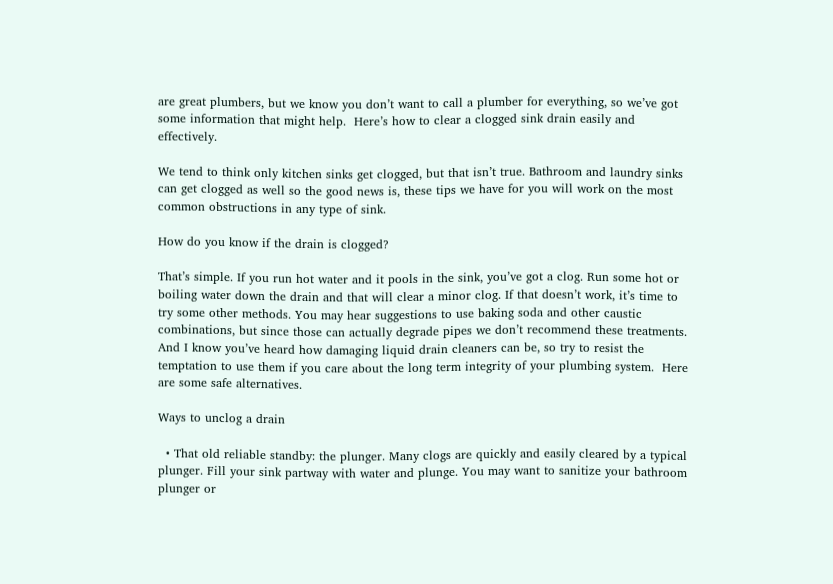are great plumbers, but we know you don’t want to call a plumber for everything, so we’ve got some information that might help.  Here’s how to clear a clogged sink drain easily and effectively.

We tend to think only kitchen sinks get clogged, but that isn’t true. Bathroom and laundry sinks can get clogged as well so the good news is, these tips we have for you will work on the most common obstructions in any type of sink.

How do you know if the drain is clogged?

That’s simple. If you run hot water and it pools in the sink, you’ve got a clog. Run some hot or boiling water down the drain and that will clear a minor clog. If that doesn’t work, it’s time to try some other methods. You may hear suggestions to use baking soda and other caustic combinations, but since those can actually degrade pipes we don’t recommend these treatments. And I know you’ve heard how damaging liquid drain cleaners can be, so try to resist the temptation to use them if you care about the long term integrity of your plumbing system.  Here are some safe alternatives.

Ways to unclog a drain

  • That old reliable standby: the plunger. Many clogs are quickly and easily cleared by a typical plunger. Fill your sink partway with water and plunge. You may want to sanitize your bathroom plunger or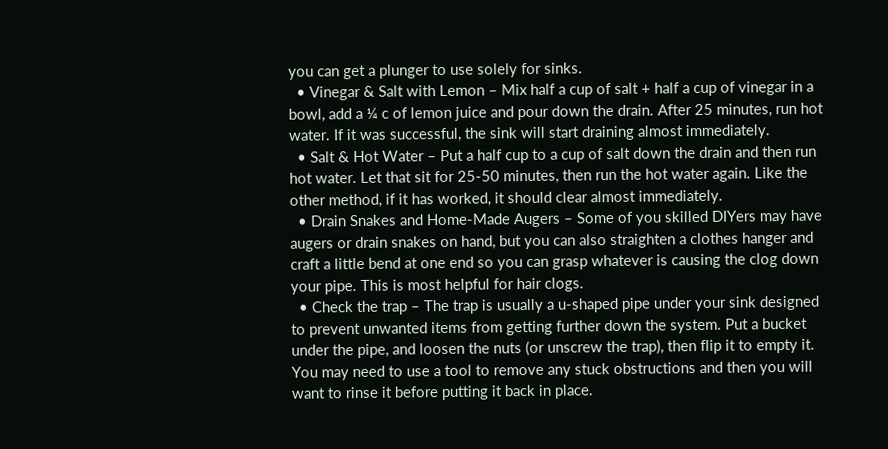you can get a plunger to use solely for sinks.
  • Vinegar & Salt with Lemon – Mix half a cup of salt + half a cup of vinegar in a bowl, add a ¼ c of lemon juice and pour down the drain. After 25 minutes, run hot water. If it was successful, the sink will start draining almost immediately.
  • Salt & Hot Water – Put a half cup to a cup of salt down the drain and then run hot water. Let that sit for 25-50 minutes, then run the hot water again. Like the other method, if it has worked, it should clear almost immediately.
  • Drain Snakes and Home-Made Augers – Some of you skilled DIYers may have augers or drain snakes on hand, but you can also straighten a clothes hanger and craft a little bend at one end so you can grasp whatever is causing the clog down your pipe. This is most helpful for hair clogs.
  • Check the trap – The trap is usually a u-shaped pipe under your sink designed to prevent unwanted items from getting further down the system. Put a bucket under the pipe, and loosen the nuts (or unscrew the trap), then flip it to empty it. You may need to use a tool to remove any stuck obstructions and then you will want to rinse it before putting it back in place.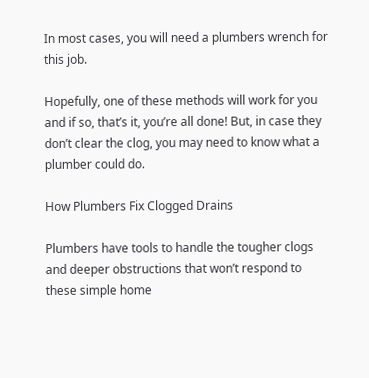In most cases, you will need a plumbers wrench for this job.

Hopefully, one of these methods will work for you and if so, that’s it, you’re all done! But, in case they don’t clear the clog, you may need to know what a plumber could do.

How Plumbers Fix Clogged Drains

Plumbers have tools to handle the tougher clogs and deeper obstructions that won’t respond to these simple home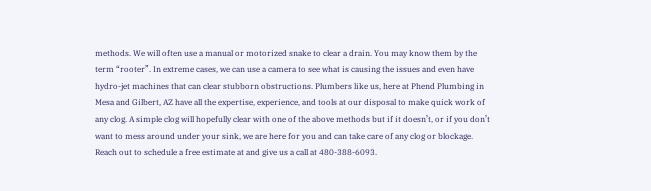methods. We will often use a manual or motorized snake to clear a drain. You may know them by the term “rooter”. In extreme cases, we can use a camera to see what is causing the issues and even have hydro-jet machines that can clear stubborn obstructions. Plumbers like us, here at Phend Plumbing in Mesa and Gilbert, AZ have all the expertise, experience, and tools at our disposal to make quick work of any clog. A simple clog will hopefully clear with one of the above methods but if it doesn’t, or if you don’t want to mess around under your sink, we are here for you and can take care of any clog or blockage. Reach out to schedule a free estimate at and give us a call at 480-388-6093.